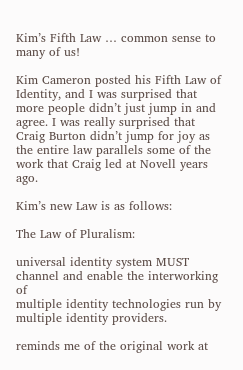Kim’s Fifth Law … common sense to many of us!

Kim Cameron posted his Fifth Law of Identity, and I was surprised that more people didn’t just jump in and agree. I was really surprised that Craig Burton didn’t jump for joy as the entire law parallels some of the work that Craig led at Novell years ago.

Kim’s new Law is as follows:

The Law of Pluralism:

universal identity system MUST channel and enable the interworking of
multiple identity technologies run by multiple identity providers.

reminds me of the original work at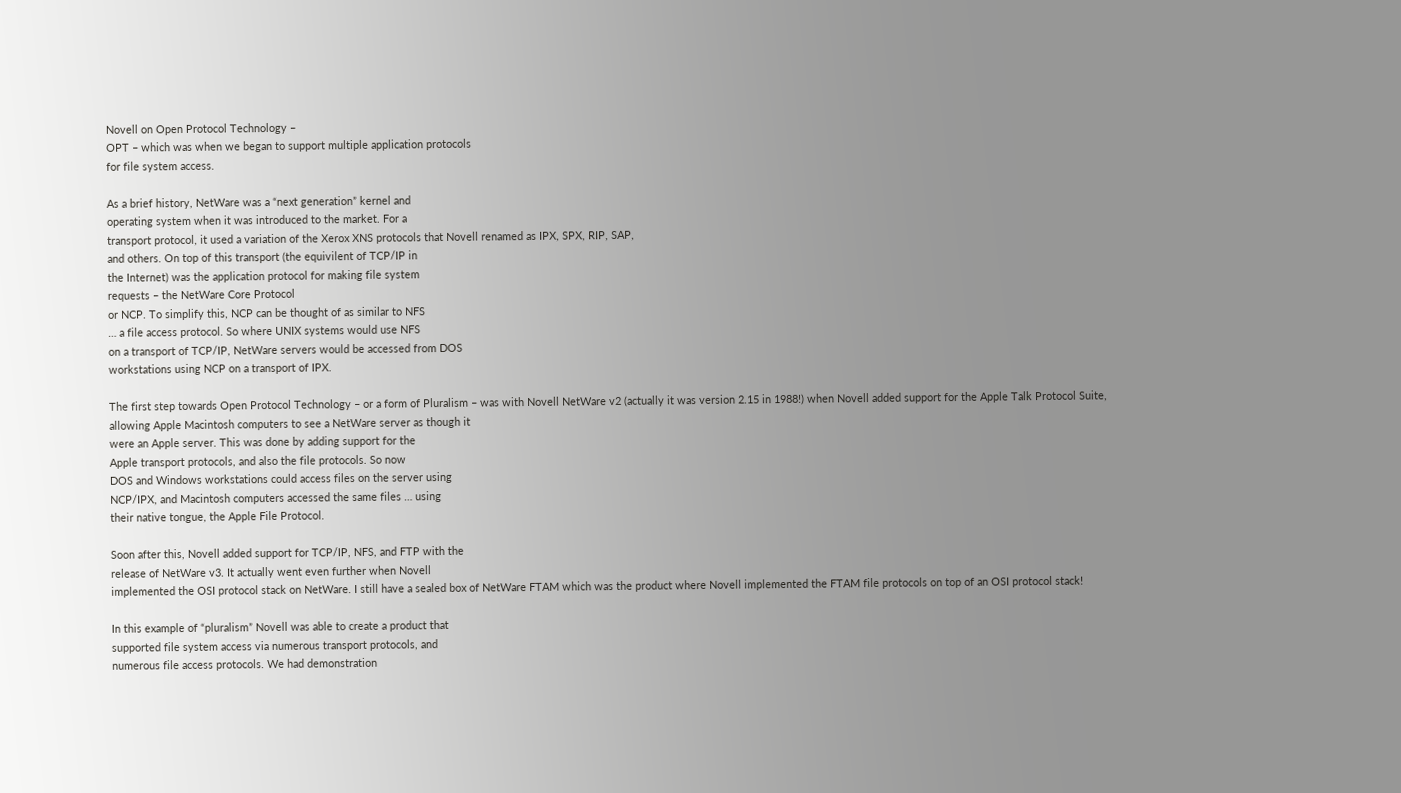Novell on Open Protocol Technology –
OPT – which was when we began to support multiple application protocols
for file system access.

As a brief history, NetWare was a “next generation” kernel and
operating system when it was introduced to the market. For a
transport protocol, it used a variation of the Xerox XNS protocols that Novell renamed as IPX, SPX, RIP, SAP,
and others. On top of this transport (the equivilent of TCP/IP in
the Internet) was the application protocol for making file system
requests – the NetWare Core Protocol
or NCP. To simplify this, NCP can be thought of as similar to NFS
… a file access protocol. So where UNIX systems would use NFS
on a transport of TCP/IP, NetWare servers would be accessed from DOS
workstations using NCP on a transport of IPX.

The first step towards Open Protocol Technology – or a form of Pluralism – was with Novell NetWare v2 (actually it was version 2.15 in 1988!) when Novell added support for the Apple Talk Protocol Suite,
allowing Apple Macintosh computers to see a NetWare server as though it
were an Apple server. This was done by adding support for the
Apple transport protocols, and also the file protocols. So now
DOS and Windows workstations could access files on the server using
NCP/IPX, and Macintosh computers accessed the same files … using
their native tongue, the Apple File Protocol.

Soon after this, Novell added support for TCP/IP, NFS, and FTP with the
release of NetWare v3. It actually went even further when Novell
implemented the OSI protocol stack on NetWare. I still have a sealed box of NetWare FTAM which was the product where Novell implemented the FTAM file protocols on top of an OSI protocol stack!

In this example of “pluralism” Novell was able to create a product that
supported file system access via numerous transport protocols, and
numerous file access protocols. We had demonstration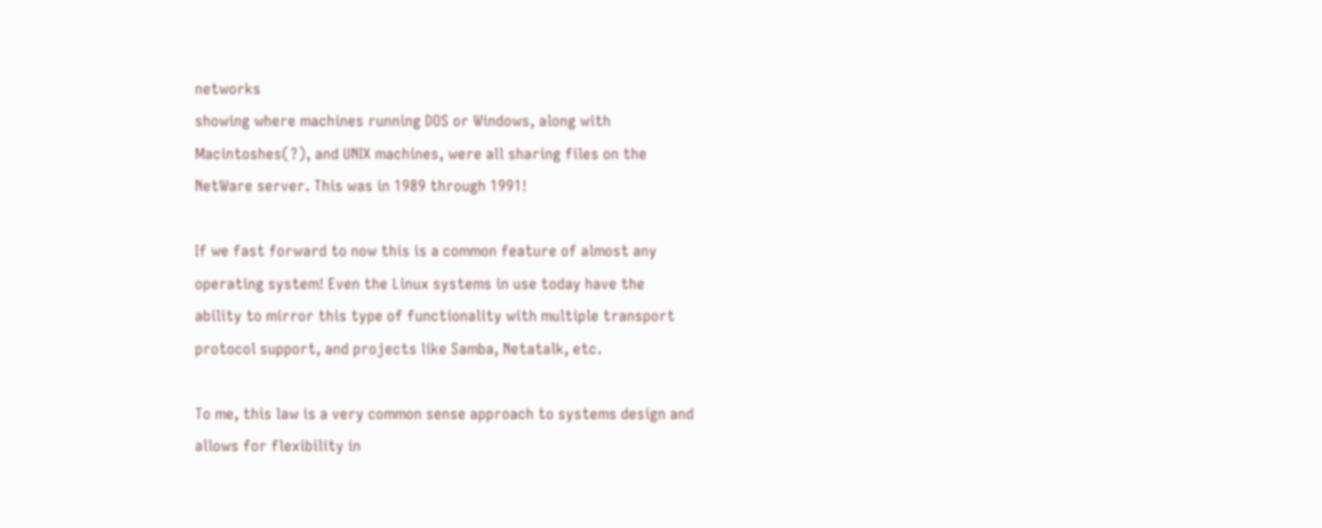networks
showing where machines running DOS or Windows, along with
Macintoshes(?), and UNIX machines, were all sharing files on the
NetWare server. This was in 1989 through 1991!

If we fast forward to now this is a common feature of almost any
operating system! Even the Linux systems in use today have the
ability to mirror this type of functionality with multiple transport
protocol support, and projects like Samba, Netatalk, etc.

To me, this law is a very common sense approach to systems design and
allows for flexibility in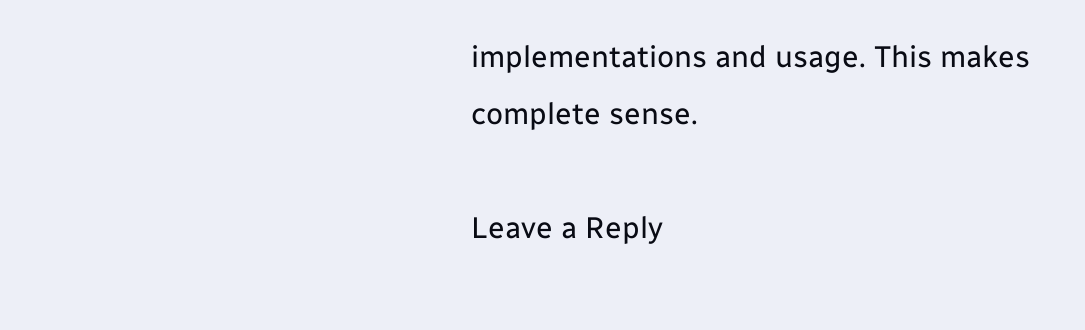implementations and usage. This makes
complete sense.

Leave a Reply